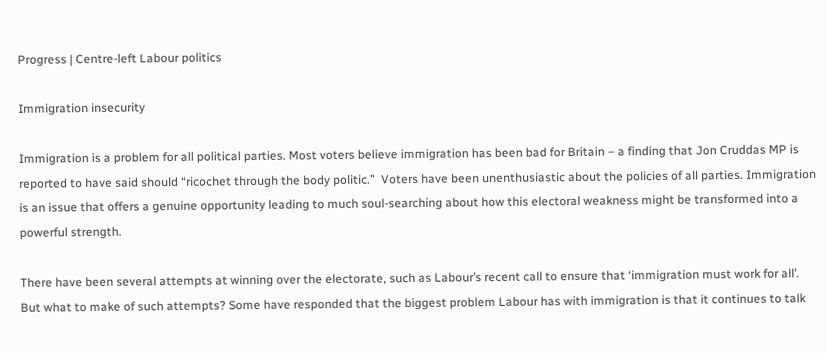Progress | Centre-left Labour politics

Immigration insecurity

Immigration is a problem for all political parties. Most voters believe immigration has been bad for Britain – a finding that Jon Cruddas MP is reported to have said should “ricochet through the body politic.”  Voters have been unenthusiastic about the policies of all parties. Immigration is an issue that offers a genuine opportunity leading to much soul-searching about how this electoral weakness might be transformed into a powerful strength.

There have been several attempts at winning over the electorate, such as Labour’s recent call to ensure that ‘immigration must work for all’.  But what to make of such attempts? Some have responded that the biggest problem Labour has with immigration is that it continues to talk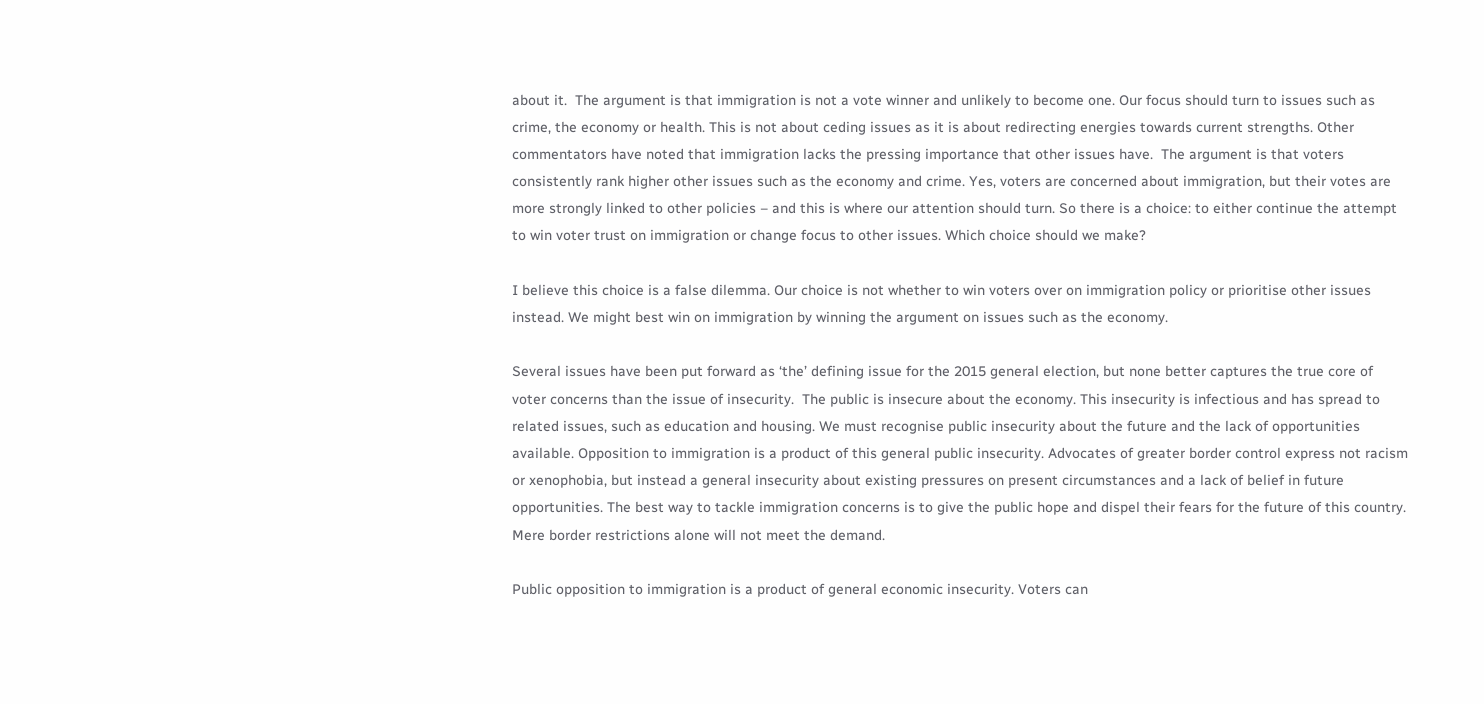about it.  The argument is that immigration is not a vote winner and unlikely to become one. Our focus should turn to issues such as crime, the economy or health. This is not about ceding issues as it is about redirecting energies towards current strengths. Other commentators have noted that immigration lacks the pressing importance that other issues have.  The argument is that voters consistently rank higher other issues such as the economy and crime. Yes, voters are concerned about immigration, but their votes are more strongly linked to other policies – and this is where our attention should turn. So there is a choice: to either continue the attempt to win voter trust on immigration or change focus to other issues. Which choice should we make?

I believe this choice is a false dilemma. Our choice is not whether to win voters over on immigration policy or prioritise other issues instead. We might best win on immigration by winning the argument on issues such as the economy.

Several issues have been put forward as ‘the’ defining issue for the 2015 general election, but none better captures the true core of voter concerns than the issue of insecurity.  The public is insecure about the economy. This insecurity is infectious and has spread to related issues, such as education and housing. We must recognise public insecurity about the future and the lack of opportunities available. Opposition to immigration is a product of this general public insecurity. Advocates of greater border control express not racism or xenophobia, but instead a general insecurity about existing pressures on present circumstances and a lack of belief in future opportunities. The best way to tackle immigration concerns is to give the public hope and dispel their fears for the future of this country. Mere border restrictions alone will not meet the demand.

Public opposition to immigration is a product of general economic insecurity. Voters can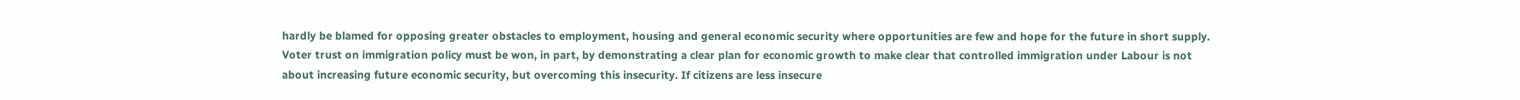hardly be blamed for opposing greater obstacles to employment, housing and general economic security where opportunities are few and hope for the future in short supply. Voter trust on immigration policy must be won, in part, by demonstrating a clear plan for economic growth to make clear that controlled immigration under Labour is not about increasing future economic security, but overcoming this insecurity. If citizens are less insecure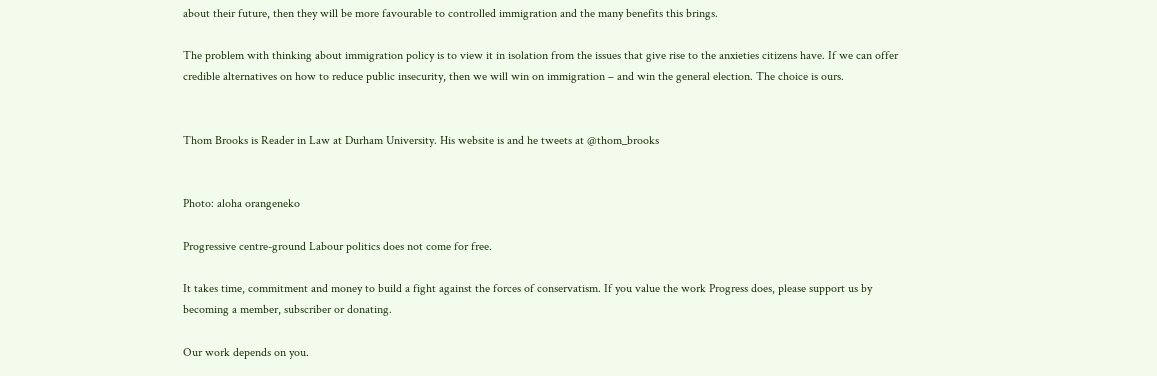about their future, then they will be more favourable to controlled immigration and the many benefits this brings.

The problem with thinking about immigration policy is to view it in isolation from the issues that give rise to the anxieties citizens have. If we can offer credible alternatives on how to reduce public insecurity, then we will win on immigration – and win the general election. The choice is ours.


Thom Brooks is Reader in Law at Durham University. His website is and he tweets at @thom_brooks


Photo: aloha orangeneko

Progressive centre-ground Labour politics does not come for free.

It takes time, commitment and money to build a fight against the forces of conservatism. If you value the work Progress does, please support us by becoming a member, subscriber or donating.

Our work depends on you.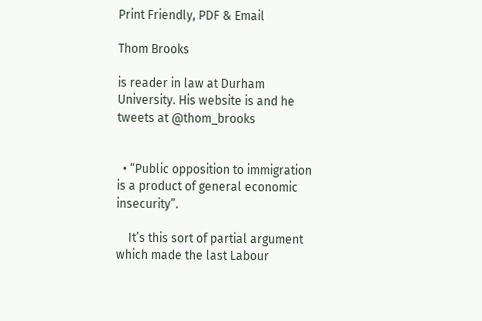Print Friendly, PDF & Email

Thom Brooks

is reader in law at Durham University. His website is and he tweets at @thom_brooks


  • “Public opposition to immigration is a product of general economic insecurity”.

    It’s this sort of partial argument which made the last Labour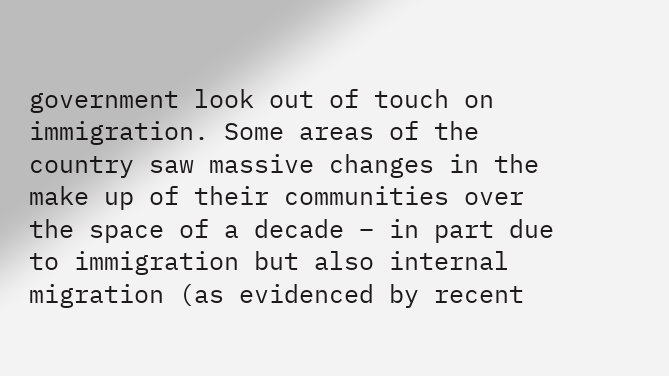government look out of touch on immigration. Some areas of the country saw massive changes in the make up of their communities over the space of a decade – in part due to immigration but also internal migration (as evidenced by recent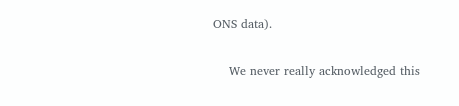ONS data).

    We never really acknowledged this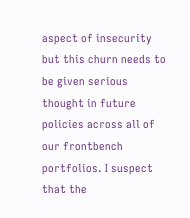aspect of insecurity but this churn needs to be given serious thought in future policies across all of our frontbench portfolios. I suspect that the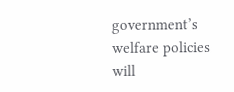government’s welfare policies will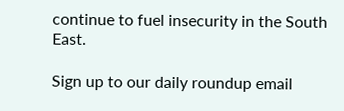continue to fuel insecurity in the South East.

Sign up to our daily roundup email